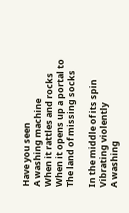Have you seen
A washing machine
When it rattles and rocks
When it opens up a portal to
The land of missing socks

In the middle of its spin
Vibrating violently
A washing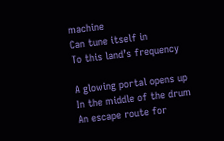machine
Can tune itself in
To this land’s frequency

A glowing portal opens up
In the middle of the drum
An escape route for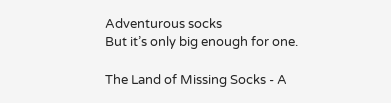Adventurous socks
But it’s only big enough for one.

The Land of Missing Socks - A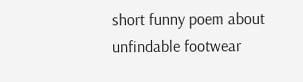short funny poem about unfindable footwear